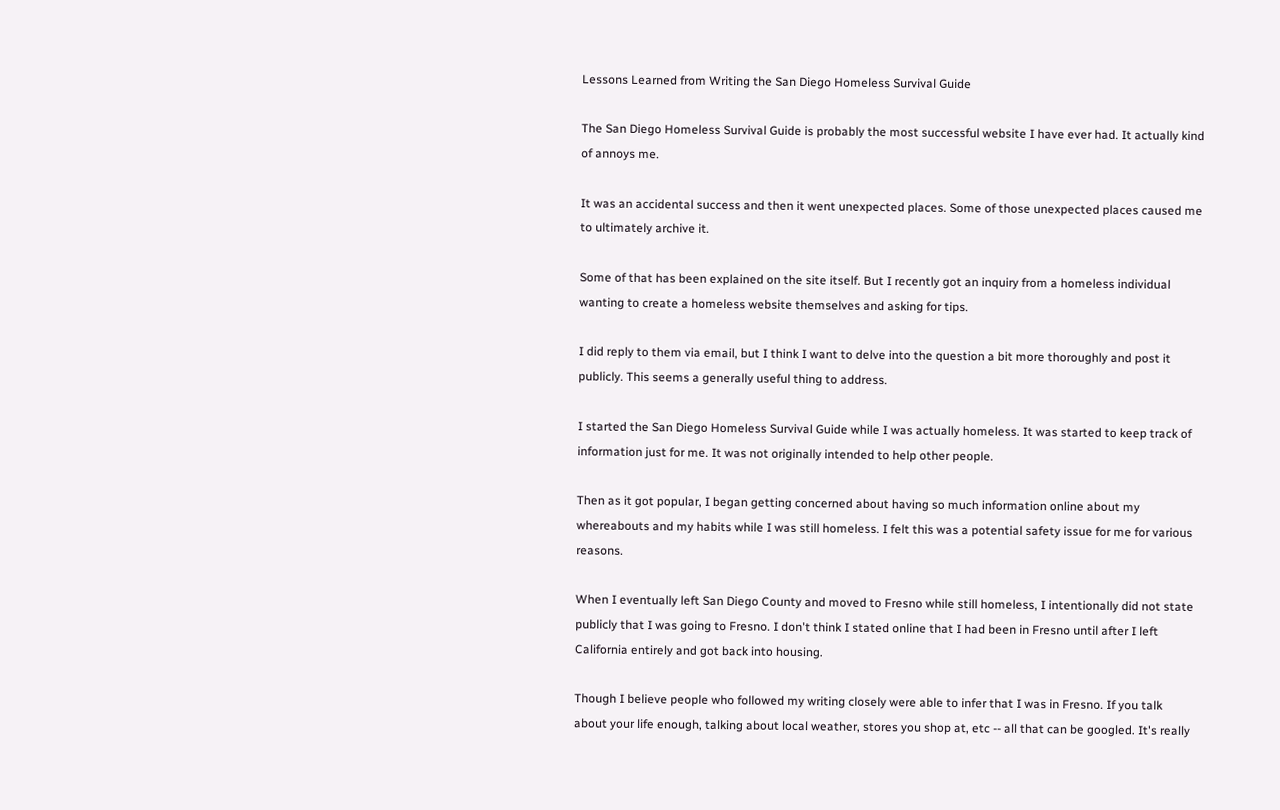Lessons Learned from Writing the San Diego Homeless Survival Guide

The San Diego Homeless Survival Guide is probably the most successful website I have ever had. It actually kind of annoys me.

It was an accidental success and then it went unexpected places. Some of those unexpected places caused me to ultimately archive it.

Some of that has been explained on the site itself. But I recently got an inquiry from a homeless individual wanting to create a homeless website themselves and asking for tips.

I did reply to them via email, but I think I want to delve into the question a bit more thoroughly and post it publicly. This seems a generally useful thing to address.

I started the San Diego Homeless Survival Guide while I was actually homeless. It was started to keep track of information just for me. It was not originally intended to help other people.

Then as it got popular, I began getting concerned about having so much information online about my whereabouts and my habits while I was still homeless. I felt this was a potential safety issue for me for various reasons.

When I eventually left San Diego County and moved to Fresno while still homeless, I intentionally did not state publicly that I was going to Fresno. I don't think I stated online that I had been in Fresno until after I left California entirely and got back into housing.

Though I believe people who followed my writing closely were able to infer that I was in Fresno. If you talk about your life enough, talking about local weather, stores you shop at, etc -- all that can be googled. It's really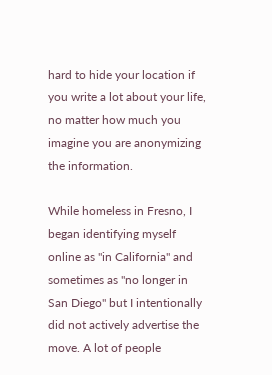hard to hide your location if you write a lot about your life, no matter how much you imagine you are anonymizing the information.

While homeless in Fresno, I began identifying myself online as "in California" and sometimes as "no longer in San Diego" but I intentionally did not actively advertise the move. A lot of people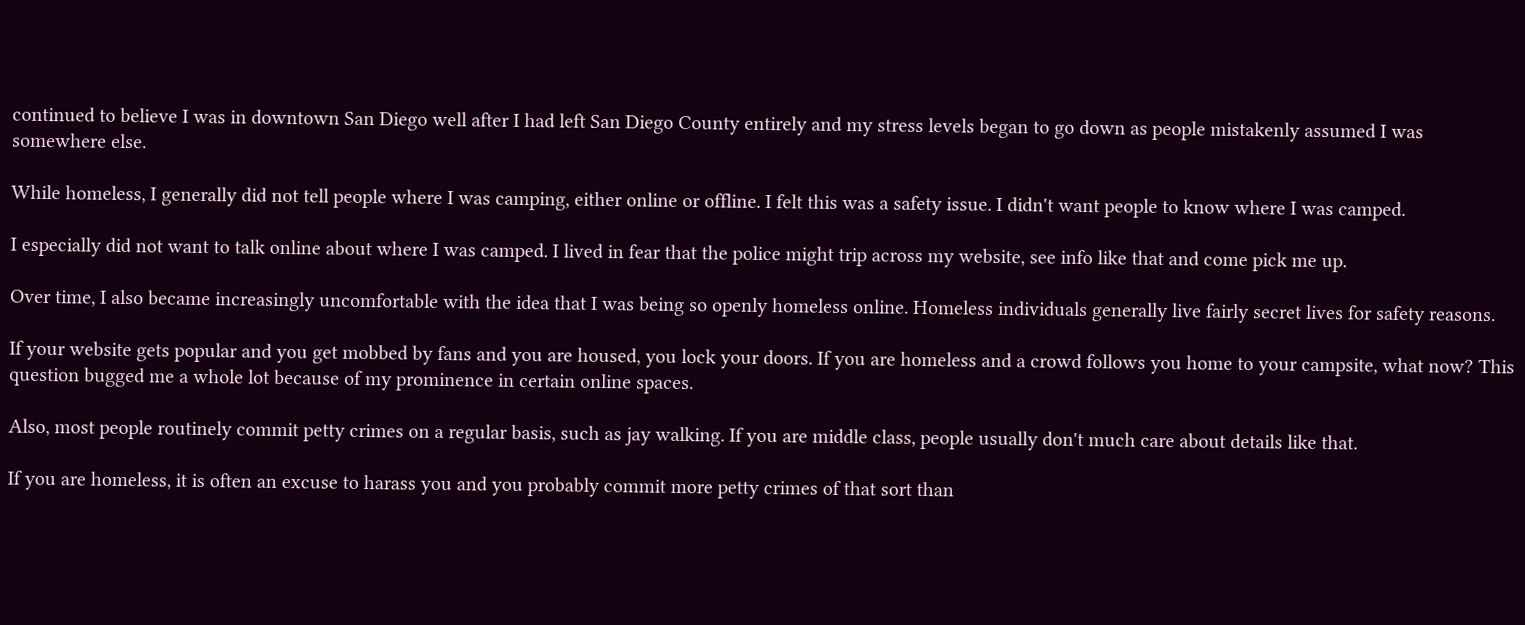continued to believe I was in downtown San Diego well after I had left San Diego County entirely and my stress levels began to go down as people mistakenly assumed I was somewhere else.

While homeless, I generally did not tell people where I was camping, either online or offline. I felt this was a safety issue. I didn't want people to know where I was camped.

I especially did not want to talk online about where I was camped. I lived in fear that the police might trip across my website, see info like that and come pick me up.

Over time, I also became increasingly uncomfortable with the idea that I was being so openly homeless online. Homeless individuals generally live fairly secret lives for safety reasons.

If your website gets popular and you get mobbed by fans and you are housed, you lock your doors. If you are homeless and a crowd follows you home to your campsite, what now? This question bugged me a whole lot because of my prominence in certain online spaces.

Also, most people routinely commit petty crimes on a regular basis, such as jay walking. If you are middle class, people usually don't much care about details like that.

If you are homeless, it is often an excuse to harass you and you probably commit more petty crimes of that sort than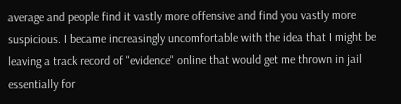average and people find it vastly more offensive and find you vastly more suspicious. I became increasingly uncomfortable with the idea that I might be leaving a track record of "evidence" online that would get me thrown in jail essentially for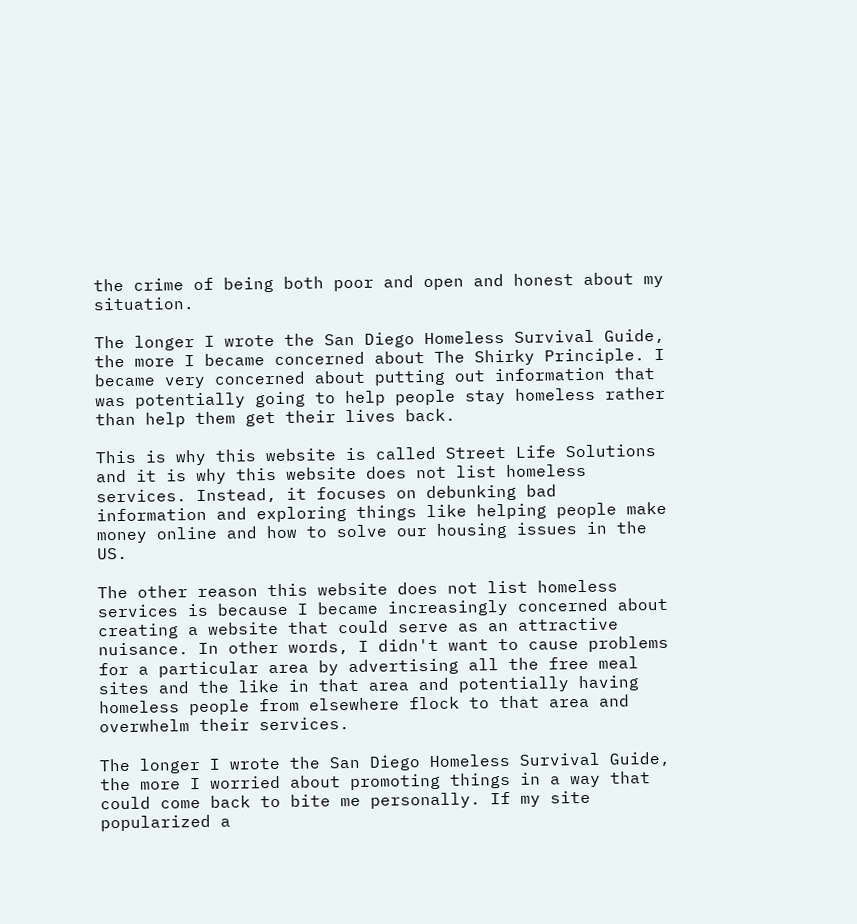the crime of being both poor and open and honest about my situation.

The longer I wrote the San Diego Homeless Survival Guide, the more I became concerned about The Shirky Principle. I became very concerned about putting out information that was potentially going to help people stay homeless rather than help them get their lives back.

This is why this website is called Street Life Solutions and it is why this website does not list homeless services. Instead, it focuses on debunking bad information and exploring things like helping people make money online and how to solve our housing issues in the US.

The other reason this website does not list homeless services is because I became increasingly concerned about creating a website that could serve as an attractive nuisance. In other words, I didn't want to cause problems for a particular area by advertising all the free meal sites and the like in that area and potentially having homeless people from elsewhere flock to that area and overwhelm their services.

The longer I wrote the San Diego Homeless Survival Guide, the more I worried about promoting things in a way that could come back to bite me personally. If my site popularized a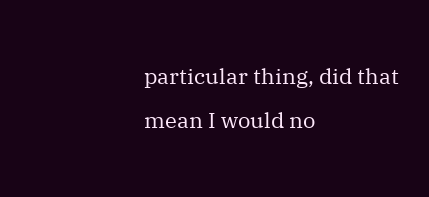particular thing, did that mean I would no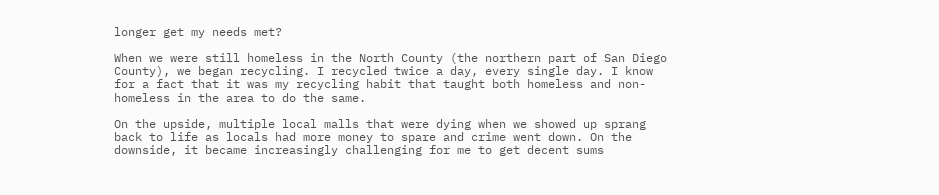longer get my needs met?

When we were still homeless in the North County (the northern part of San Diego County), we began recycling. I recycled twice a day, every single day. I know for a fact that it was my recycling habit that taught both homeless and non-homeless in the area to do the same.

On the upside, multiple local malls that were dying when we showed up sprang back to life as locals had more money to spare and crime went down. On the downside, it became increasingly challenging for me to get decent sums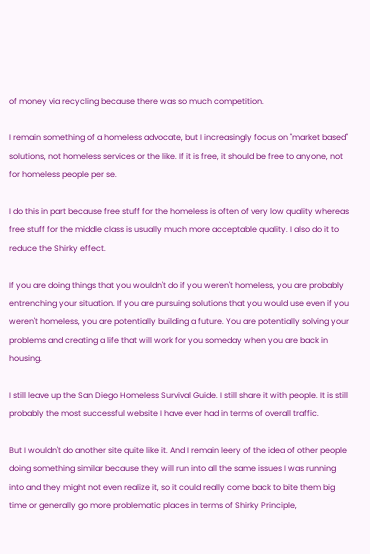of money via recycling because there was so much competition.

I remain something of a homeless advocate, but I increasingly focus on "market based" solutions, not homeless services or the like. If it is free, it should be free to anyone, not for homeless people per se.

I do this in part because free stuff for the homeless is often of very low quality whereas free stuff for the middle class is usually much more acceptable quality. I also do it to reduce the Shirky effect.

If you are doing things that you wouldn't do if you weren't homeless, you are probably entrenching your situation. If you are pursuing solutions that you would use even if you weren't homeless, you are potentially building a future. You are potentially solving your problems and creating a life that will work for you someday when you are back in housing.

I still leave up the San Diego Homeless Survival Guide. I still share it with people. It is still probably the most successful website I have ever had in terms of overall traffic.

But I wouldn't do another site quite like it. And I remain leery of the idea of other people doing something similar because they will run into all the same issues I was running into and they might not even realize it, so it could really come back to bite them big time or generally go more problematic places in terms of Shirky Principle,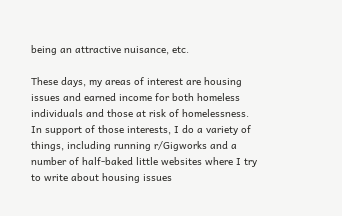being an attractive nuisance, etc.

These days, my areas of interest are housing issues and earned income for both homeless individuals and those at risk of homelessness. In support of those interests, I do a variety of things, including running r/Gigworks and a number of half-baked little websites where I try to write about housing issues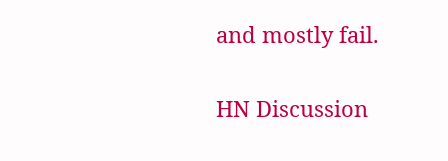and mostly fail.

HN Discussion